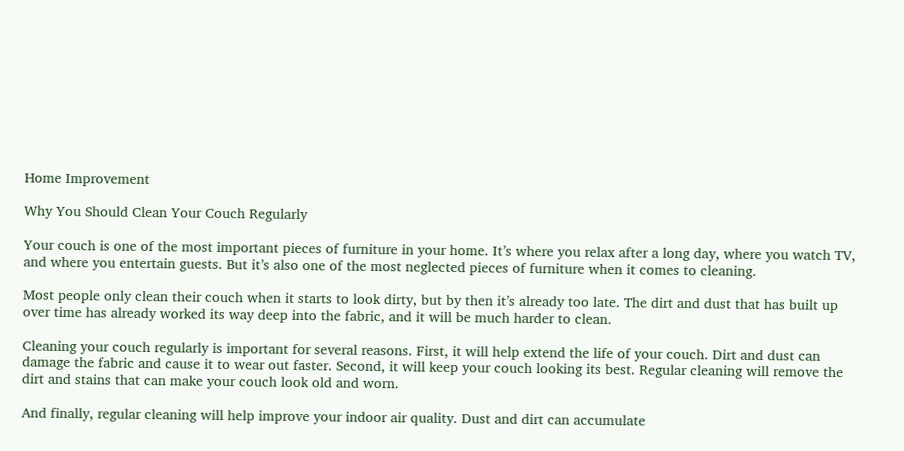Home Improvement

Why You Should Clean Your Couch Regularly

Your couch is one of the most important pieces of furniture in your home. It’s where you relax after a long day, where you watch TV, and where you entertain guests. But it’s also one of the most neglected pieces of furniture when it comes to cleaning.

Most people only clean their couch when it starts to look dirty, but by then it’s already too late. The dirt and dust that has built up over time has already worked its way deep into the fabric, and it will be much harder to clean.

Cleaning your couch regularly is important for several reasons. First, it will help extend the life of your couch. Dirt and dust can damage the fabric and cause it to wear out faster. Second, it will keep your couch looking its best. Regular cleaning will remove the dirt and stains that can make your couch look old and worn.

And finally, regular cleaning will help improve your indoor air quality. Dust and dirt can accumulate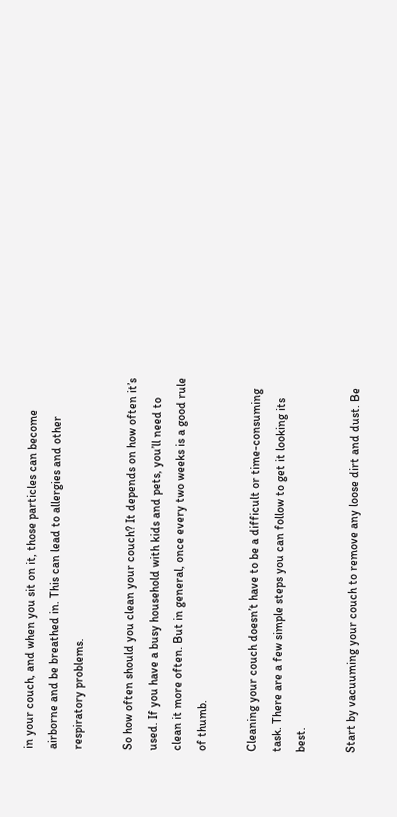in your couch, and when you sit on it, those particles can become airborne and be breathed in. This can lead to allergies and other respiratory problems.

So how often should you clean your couch? It depends on how often it’s used. If you have a busy household with kids and pets, you’ll need to clean it more often. But in general, once every two weeks is a good rule of thumb.

Cleaning your couch doesn’t have to be a difficult or time-consuming task. There are a few simple steps you can follow to get it looking its best.

Start by vacuuming your couch to remove any loose dirt and dust. Be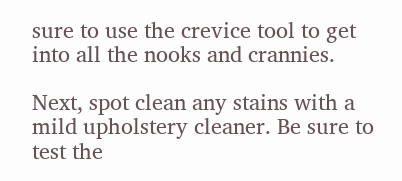sure to use the crevice tool to get into all the nooks and crannies.

Next, spot clean any stains with a mild upholstery cleaner. Be sure to test the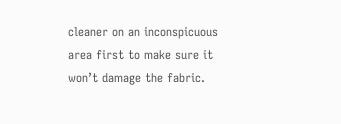cleaner on an inconspicuous area first to make sure it won’t damage the fabric.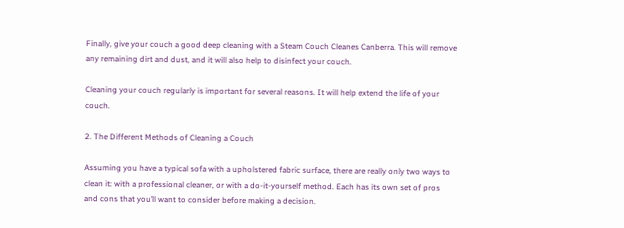Finally, give your couch a good deep cleaning with a Steam Couch Cleanes Canberra. This will remove any remaining dirt and dust, and it will also help to disinfect your couch.

Cleaning your couch regularly is important for several reasons. It will help extend the life of your couch.

2. The Different Methods of Cleaning a Couch

Assuming you have a typical sofa with a upholstered fabric surface, there are really only two ways to clean it: with a professional cleaner, or with a do-it-yourself method. Each has its own set of pros and cons that you’ll want to consider before making a decision.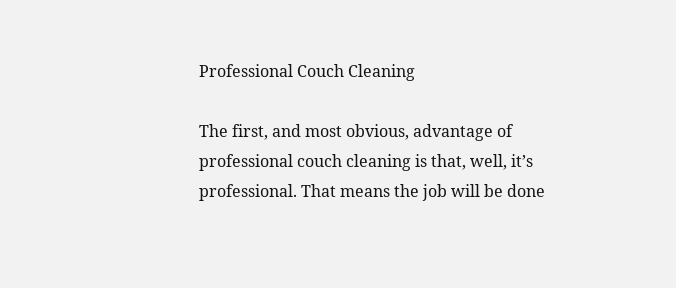Professional Couch Cleaning

The first, and most obvious, advantage of professional couch cleaning is that, well, it’s professional. That means the job will be done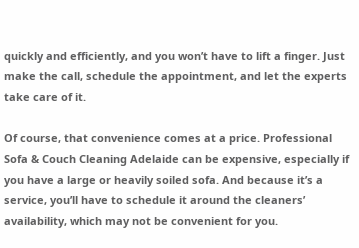quickly and efficiently, and you won’t have to lift a finger. Just make the call, schedule the appointment, and let the experts take care of it.

Of course, that convenience comes at a price. Professional Sofa & Couch Cleaning Adelaide can be expensive, especially if you have a large or heavily soiled sofa. And because it’s a service, you’ll have to schedule it around the cleaners’ availability, which may not be convenient for you.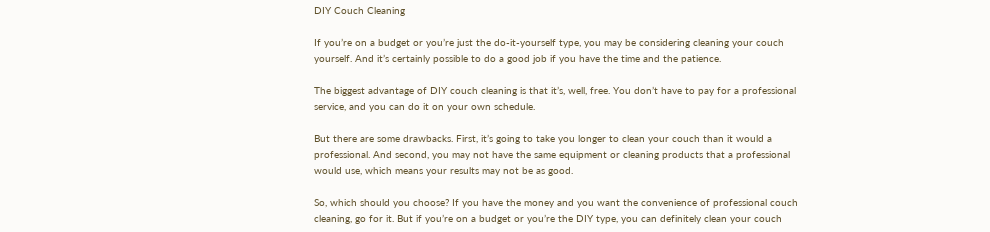DIY Couch Cleaning

If you’re on a budget or you’re just the do-it-yourself type, you may be considering cleaning your couch yourself. And it’s certainly possible to do a good job if you have the time and the patience.

The biggest advantage of DIY couch cleaning is that it’s, well, free. You don’t have to pay for a professional service, and you can do it on your own schedule.

But there are some drawbacks. First, it’s going to take you longer to clean your couch than it would a professional. And second, you may not have the same equipment or cleaning products that a professional would use, which means your results may not be as good.

So, which should you choose? If you have the money and you want the convenience of professional couch cleaning, go for it. But if you’re on a budget or you’re the DIY type, you can definitely clean your couch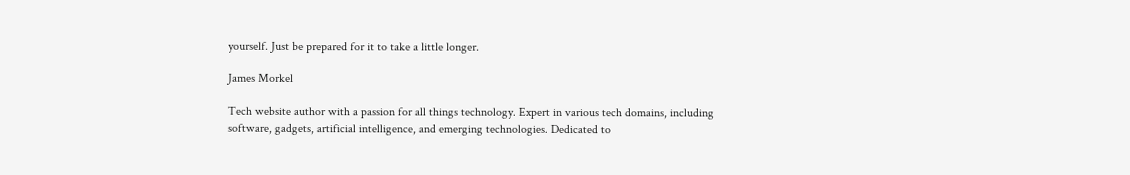yourself. Just be prepared for it to take a little longer.

James Morkel

Tech website author with a passion for all things technology. Expert in various tech domains, including software, gadgets, artificial intelligence, and emerging technologies. Dedicated to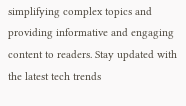simplifying complex topics and providing informative and engaging content to readers. Stay updated with the latest tech trends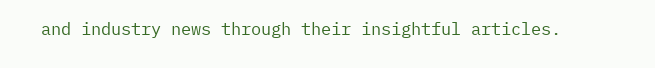and industry news through their insightful articles.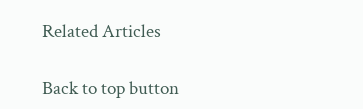Related Articles

Back to top button